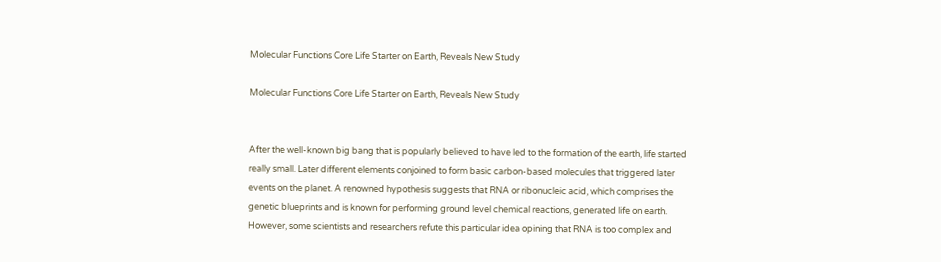Molecular Functions Core Life Starter on Earth, Reveals New Study

Molecular Functions Core Life Starter on Earth, Reveals New Study


After the well-known big bang that is popularly believed to have led to the formation of the earth, life started really small. Later different elements conjoined to form basic carbon-based molecules that triggered later events on the planet. A renowned hypothesis suggests that RNA or ribonucleic acid, which comprises the genetic blueprints and is known for performing ground level chemical reactions, generated life on earth. However, some scientists and researchers refute this particular idea opining that RNA is too complex and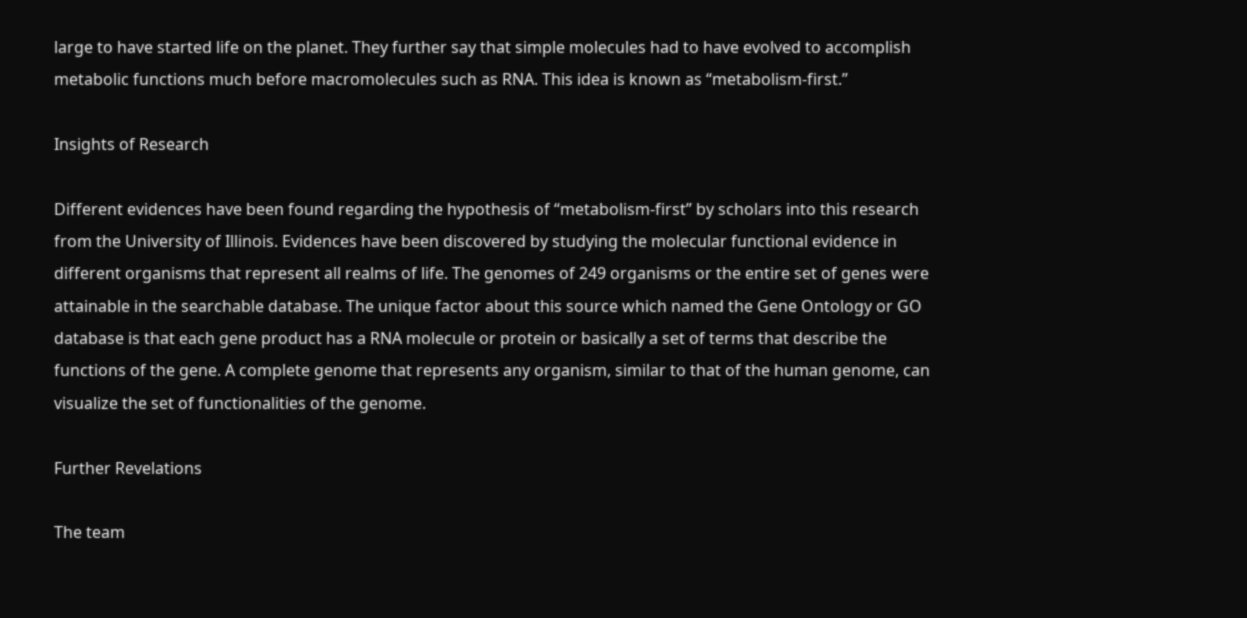large to have started life on the planet. They further say that simple molecules had to have evolved to accomplish metabolic functions much before macromolecules such as RNA. This idea is known as “metabolism-first.”

Insights of Research

Different evidences have been found regarding the hypothesis of “metabolism-first” by scholars into this research from the University of Illinois. Evidences have been discovered by studying the molecular functional evidence in different organisms that represent all realms of life. The genomes of 249 organisms or the entire set of genes were attainable in the searchable database. The unique factor about this source which named the Gene Ontology or GO database is that each gene product has a RNA molecule or protein or basically a set of terms that describe the functions of the gene. A complete genome that represents any organism, similar to that of the human genome, can visualize the set of functionalities of the genome.

Further Revelations

The team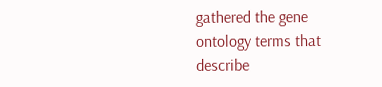gathered the gene ontology terms that describe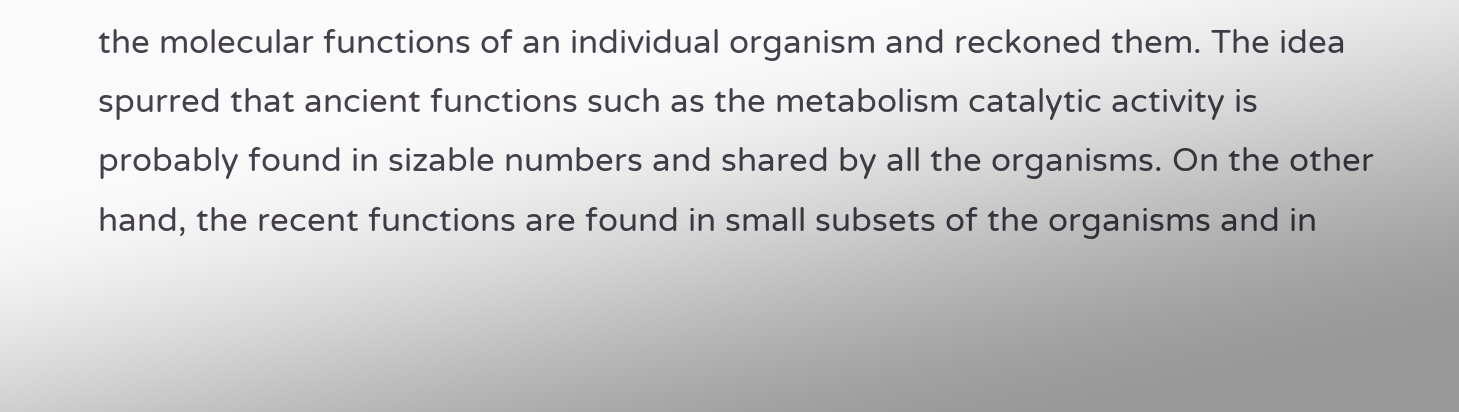the molecular functions of an individual organism and reckoned them. The idea spurred that ancient functions such as the metabolism catalytic activity is probably found in sizable numbers and shared by all the organisms. On the other hand, the recent functions are found in small subsets of the organisms and in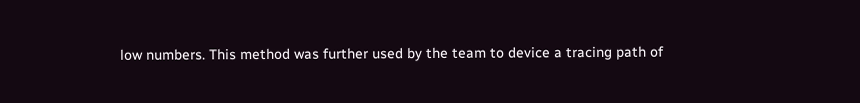low numbers. This method was further used by the team to device a tracing path of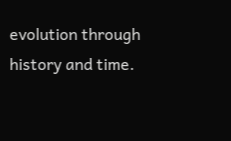evolution through history and time.